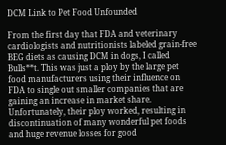DCM Link to Pet Food Unfounded

From the first day that FDA and veterinary cardiologists and nutritionists labeled grain-free BEG diets as causing DCM in dogs, I called Bulls**t. This was just a ploy by the large pet food manufacturers using their influence on FDA to single out smaller companies that are gaining an increase in market share. Unfortunately, their ploy worked, resulting in discontinuation of many wonderful pet foods and huge revenue losses for good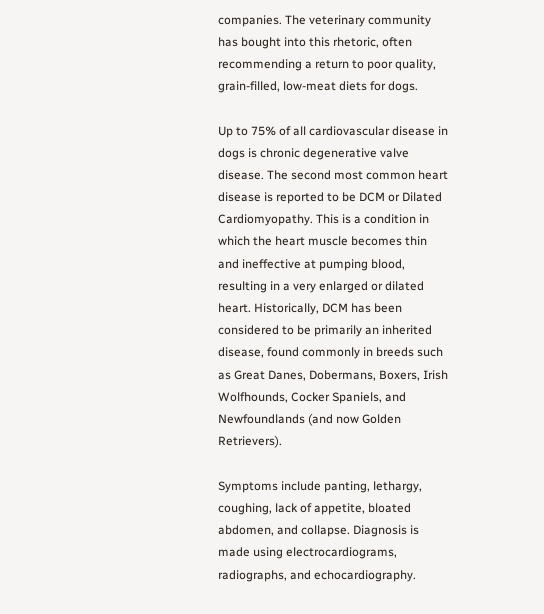companies. The veterinary community has bought into this rhetoric, often recommending a return to poor quality, grain-filled, low-meat diets for dogs.

Up to 75% of all cardiovascular disease in dogs is chronic degenerative valve disease. The second most common heart disease is reported to be DCM or Dilated Cardiomyopathy. This is a condition in which the heart muscle becomes thin and ineffective at pumping blood, resulting in a very enlarged or dilated heart. Historically, DCM has been considered to be primarily an inherited disease, found commonly in breeds such as Great Danes, Dobermans, Boxers, Irish Wolfhounds, Cocker Spaniels, and Newfoundlands (and now Golden Retrievers).

Symptoms include panting, lethargy, coughing, lack of appetite, bloated abdomen, and collapse. Diagnosis is made using electrocardiograms, radiographs, and echocardiography.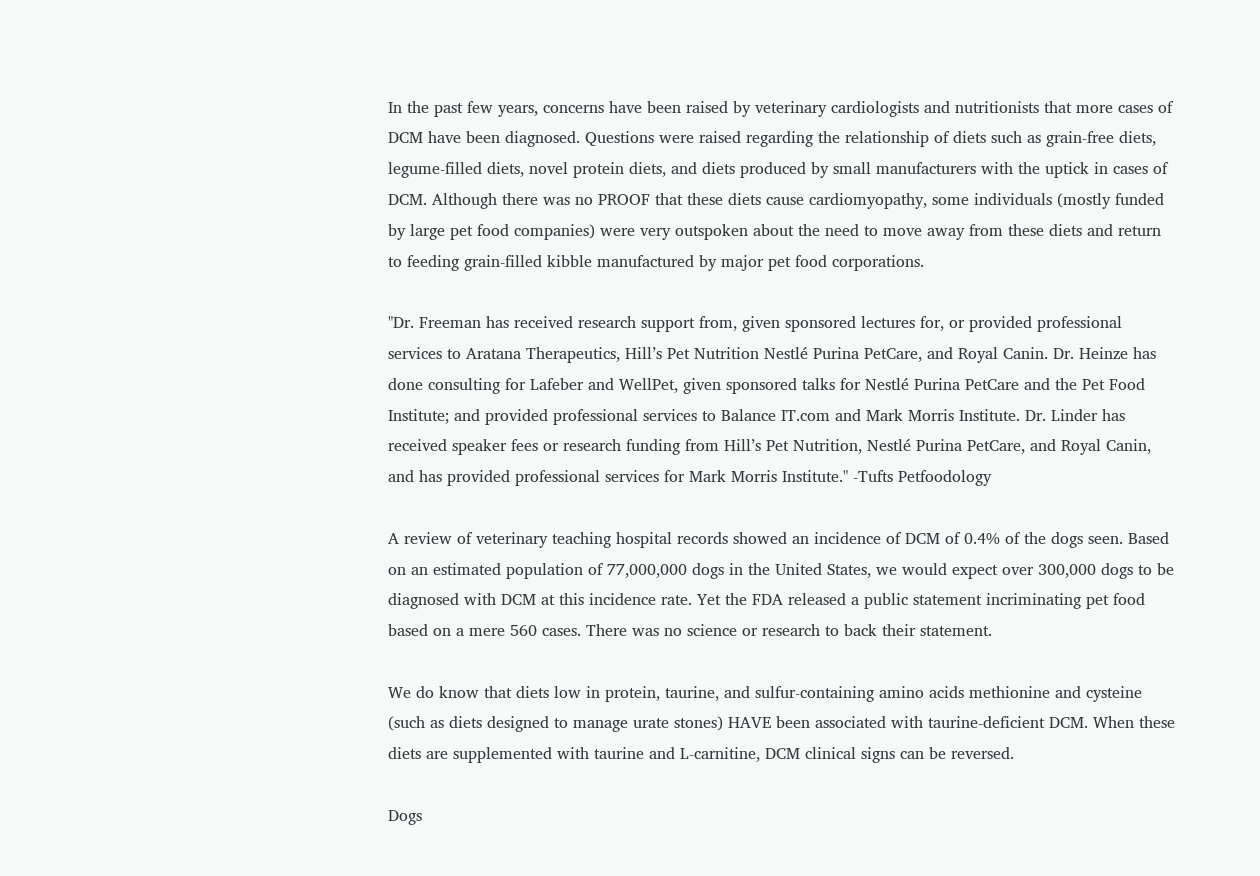In the past few years, concerns have been raised by veterinary cardiologists and nutritionists that more cases of DCM have been diagnosed. Questions were raised regarding the relationship of diets such as grain-free diets, legume-filled diets, novel protein diets, and diets produced by small manufacturers with the uptick in cases of DCM. Although there was no PROOF that these diets cause cardiomyopathy, some individuals (mostly funded by large pet food companies) were very outspoken about the need to move away from these diets and return to feeding grain-filled kibble manufactured by major pet food corporations.

"Dr. Freeman has received research support from, given sponsored lectures for, or provided professional services to Aratana Therapeutics, Hill’s Pet Nutrition Nestlé Purina PetCare, and Royal Canin. Dr. Heinze has done consulting for Lafeber and WellPet, given sponsored talks for Nestlé Purina PetCare and the Pet Food Institute; and provided professional services to Balance IT.com and Mark Morris Institute. Dr. Linder has received speaker fees or research funding from Hill’s Pet Nutrition, Nestlé Purina PetCare, and Royal Canin, and has provided professional services for Mark Morris Institute." -Tufts Petfoodology

A review of veterinary teaching hospital records showed an incidence of DCM of 0.4% of the dogs seen. Based on an estimated population of 77,000,000 dogs in the United States, we would expect over 300,000 dogs to be diagnosed with DCM at this incidence rate. Yet the FDA released a public statement incriminating pet food based on a mere 560 cases. There was no science or research to back their statement.

We do know that diets low in protein, taurine, and sulfur-containing amino acids methionine and cysteine (such as diets designed to manage urate stones) HAVE been associated with taurine-deficient DCM. When these diets are supplemented with taurine and L-carnitine, DCM clinical signs can be reversed.

Dogs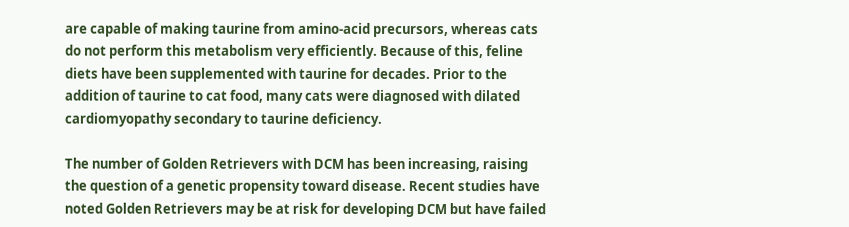are capable of making taurine from amino-acid precursors, whereas cats do not perform this metabolism very efficiently. Because of this, feline diets have been supplemented with taurine for decades. Prior to the addition of taurine to cat food, many cats were diagnosed with dilated cardiomyopathy secondary to taurine deficiency.

The number of Golden Retrievers with DCM has been increasing, raising the question of a genetic propensity toward disease. Recent studies have noted Golden Retrievers may be at risk for developing DCM but have failed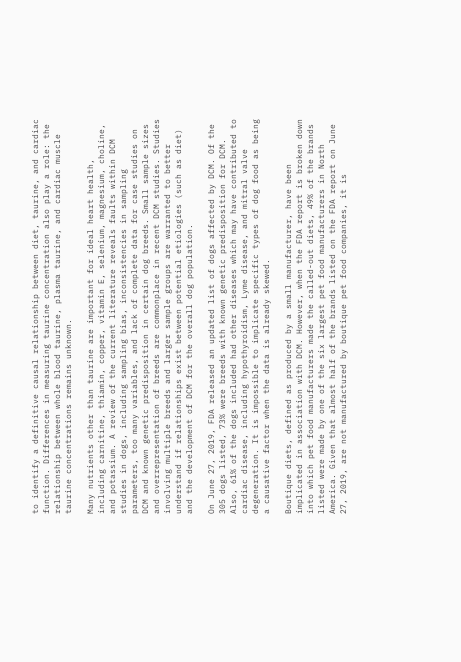to identify a definitive causal relationship between diet, taurine, and cardiac function. Differences in measuring taurine concentration also play a role: the relationship between whole blood taurine, plasma taurine, and cardiac muscle taurine concentrations remains unknown.

Many nutrients other than taurine are important for ideal heart health, including carnitine, thiamin, copper, vitamin E, selenium, magnesium, choline, and potassium. A review of the current literature reveals faults within DCM studies in dogs, including sampling bias, inconsistencies in sampling parameters, too many variables, and lack of complete data for case studies on DCM and known genetic predisposition in certain dog breeds. Small sample sizes and overrepresentation of breeds are commonplace in recent DCM studies. Studies involving multiple breeds and larger sample groups are warranted to better understand if relationships exist between potential etiologies (such as diet) and the development of DCM for the overall dog population.

On June 27, 2019, FDA released an updated list of dogs affected by DCM. Of the 305 dogs listed, 73% were breeds with known genetic predisposition for DCM. Also, 61% of the dogs included had other diseases which may have contributed to cardiac disease, including hypothyroidism, Lyme disease, and mitral valve degeneration. It is impossible to implicate specific types of dog food as being a causative factor when the data is already skewed.

Boutique diets, defined as produced by a small manufacturer, have been implicated in association with DCM. However, when the FDA report is broken down into which pet food manufacturers made the called-out diets, 49% of the brands listed were made by one of the six largest pet food manufacturers in North America. Given that almost half of the brands listed on the FDA report on June 27, 2019, are not manufactured by boutique pet food companies, it is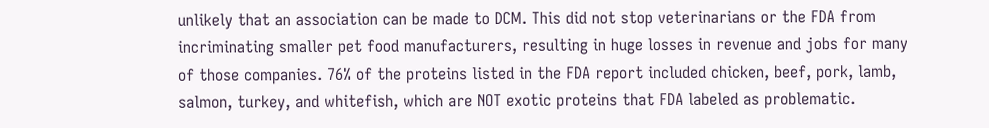unlikely that an association can be made to DCM. This did not stop veterinarians or the FDA from incriminating smaller pet food manufacturers, resulting in huge losses in revenue and jobs for many of those companies. 76% of the proteins listed in the FDA report included chicken, beef, pork, lamb, salmon, turkey, and whitefish, which are NOT exotic proteins that FDA labeled as problematic.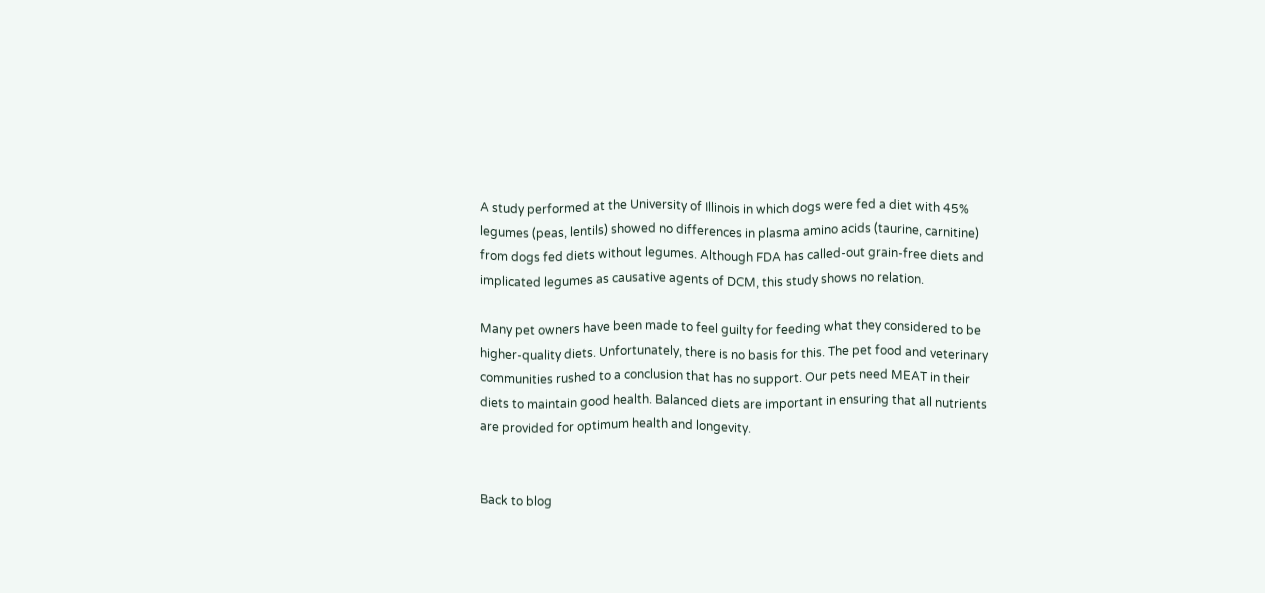A study performed at the University of Illinois in which dogs were fed a diet with 45% legumes (peas, lentils) showed no differences in plasma amino acids (taurine, carnitine) from dogs fed diets without legumes. Although FDA has called-out grain-free diets and implicated legumes as causative agents of DCM, this study shows no relation.

Many pet owners have been made to feel guilty for feeding what they considered to be higher-quality diets. Unfortunately, there is no basis for this. The pet food and veterinary communities rushed to a conclusion that has no support. Our pets need MEAT in their diets to maintain good health. Balanced diets are important in ensuring that all nutrients are provided for optimum health and longevity.


Back to blog